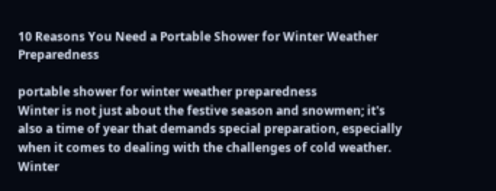10 Reasons You Need a Portable Shower for Winter Weather Preparedness

portable shower for winter weather preparedness
Winter is not just about the festive season and snowmen; it's also a time of year that demands special preparation, especially when it comes to dealing with the challenges of cold weather. Winter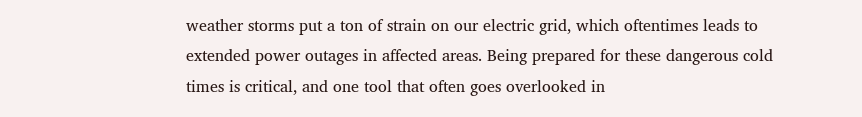weather storms put a ton of strain on our electric grid, which oftentimes leads to extended power outages in affected areas. Being prepared for these dangerous cold times is critical, and one tool that often goes overlooked in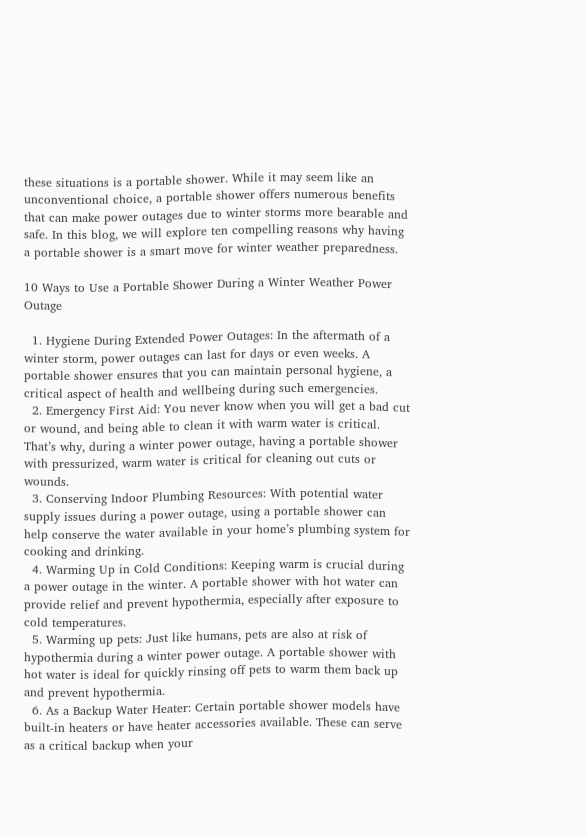these situations is a portable shower. While it may seem like an unconventional choice, a portable shower offers numerous benefits that can make power outages due to winter storms more bearable and safe. In this blog, we will explore ten compelling reasons why having a portable shower is a smart move for winter weather preparedness.

10 Ways to Use a Portable Shower During a Winter Weather Power Outage

  1. Hygiene During Extended Power Outages: In the aftermath of a winter storm, power outages can last for days or even weeks. A portable shower ensures that you can maintain personal hygiene, a critical aspect of health and wellbeing during such emergencies.
  2. Emergency First Aid: You never know when you will get a bad cut or wound, and being able to clean it with warm water is critical. That’s why, during a winter power outage, having a portable shower with pressurized, warm water is critical for cleaning out cuts or wounds.
  3. Conserving Indoor Plumbing Resources: With potential water supply issues during a power outage, using a portable shower can help conserve the water available in your home’s plumbing system for cooking and drinking.
  4. Warming Up in Cold Conditions: Keeping warm is crucial during a power outage in the winter. A portable shower with hot water can provide relief and prevent hypothermia, especially after exposure to cold temperatures.
  5. Warming up pets: Just like humans, pets are also at risk of hypothermia during a winter power outage. A portable shower with hot water is ideal for quickly rinsing off pets to warm them back up and prevent hypothermia.
  6. As a Backup Water Heater: Certain portable shower models have built-in heaters or have heater accessories available. These can serve as a critical backup when your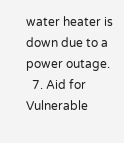water heater is down due to a power outage.
  7. Aid for Vulnerable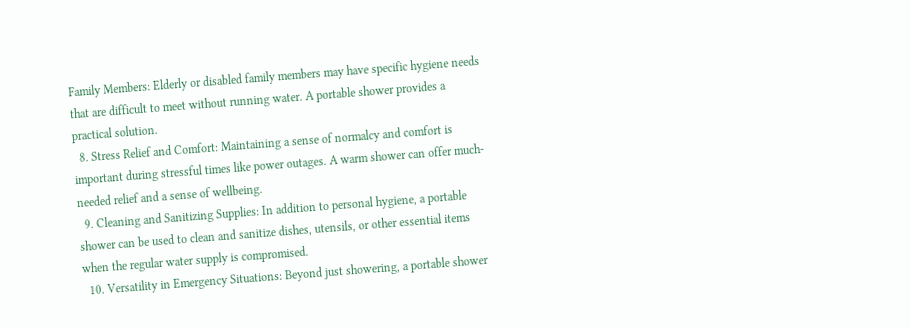Family Members: Elderly or disabled family members may have specific hygiene needs that are difficult to meet without running water. A portable shower provides a practical solution.
  8. Stress Relief and Comfort: Maintaining a sense of normalcy and comfort is important during stressful times like power outages. A warm shower can offer much-needed relief and a sense of wellbeing.
  9. Cleaning and Sanitizing Supplies: In addition to personal hygiene, a portable shower can be used to clean and sanitize dishes, utensils, or other essential items when the regular water supply is compromised.
  10. Versatility in Emergency Situations: Beyond just showering, a portable shower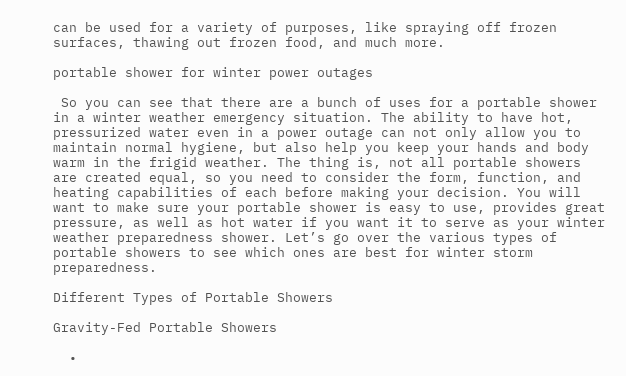can be used for a variety of purposes, like spraying off frozen surfaces, thawing out frozen food, and much more.

portable shower for winter power outages

 So you can see that there are a bunch of uses for a portable shower in a winter weather emergency situation. The ability to have hot, pressurized water even in a power outage can not only allow you to maintain normal hygiene, but also help you keep your hands and body warm in the frigid weather. The thing is, not all portable showers are created equal, so you need to consider the form, function, and heating capabilities of each before making your decision. You will want to make sure your portable shower is easy to use, provides great pressure, as well as hot water if you want it to serve as your winter weather preparedness shower. Let’s go over the various types of portable showers to see which ones are best for winter storm preparedness.

Different Types of Portable Showers

Gravity-Fed Portable Showers

  •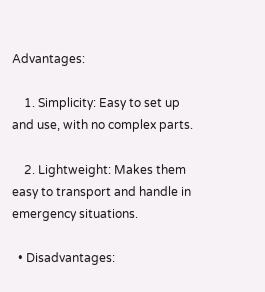Advantages:

    1. Simplicity: Easy to set up and use, with no complex parts.

    2. Lightweight: Makes them easy to transport and handle in emergency situations.

  • Disadvantages: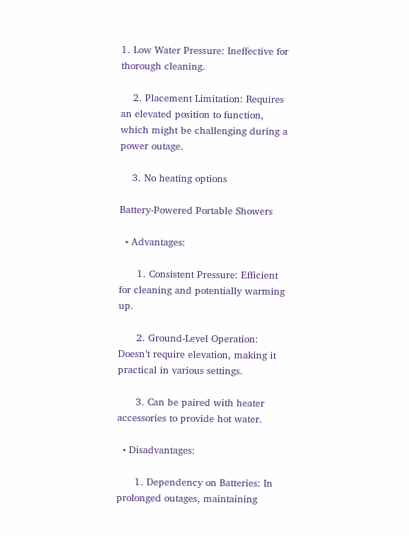1. Low Water Pressure: Ineffective for thorough cleaning.

    2. Placement Limitation: Requires an elevated position to function, which might be challenging during a power outage.

    3. No heating options

Battery-Powered Portable Showers

  • Advantages:

      1. Consistent Pressure: Efficient for cleaning and potentially warming up.

      2. Ground-Level Operation: Doesn’t require elevation, making it practical in various settings.

      3. Can be paired with heater accessories to provide hot water.

  • Disadvantages:

      1. Dependency on Batteries: In prolonged outages, maintaining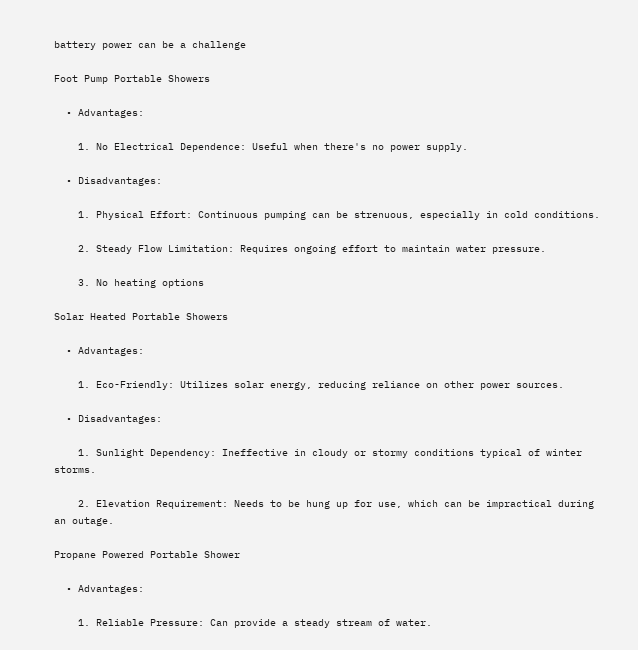battery power can be a challenge

Foot Pump Portable Showers

  • Advantages:

    1. No Electrical Dependence: Useful when there's no power supply.

  • Disadvantages:

    1. Physical Effort: Continuous pumping can be strenuous, especially in cold conditions.

    2. Steady Flow Limitation: Requires ongoing effort to maintain water pressure.

    3. No heating options

Solar Heated Portable Showers

  • Advantages:

    1. Eco-Friendly: Utilizes solar energy, reducing reliance on other power sources.

  • Disadvantages:

    1. Sunlight Dependency: Ineffective in cloudy or stormy conditions typical of winter storms.

    2. Elevation Requirement: Needs to be hung up for use, which can be impractical during an outage.

Propane Powered Portable Shower

  • Advantages:

    1. Reliable Pressure: Can provide a steady stream of water.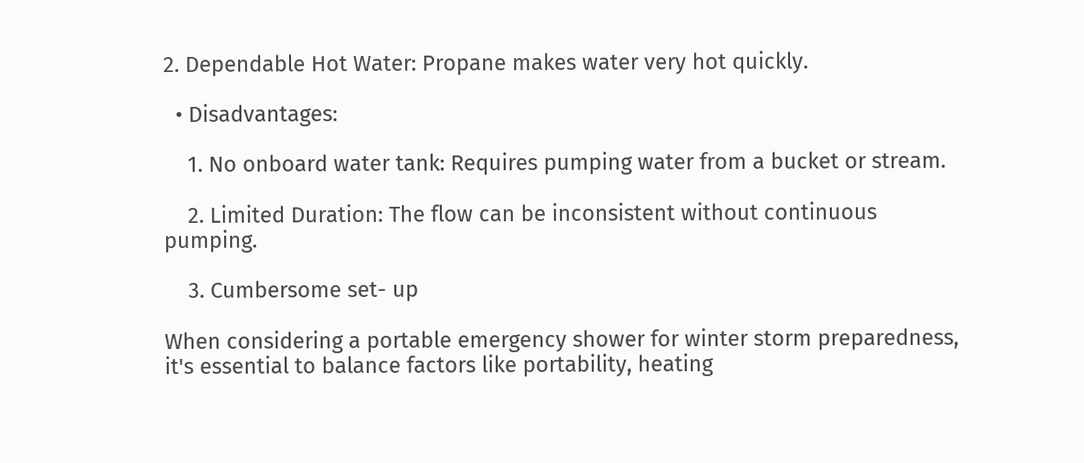2. Dependable Hot Water: Propane makes water very hot quickly.

  • Disadvantages:

    1. No onboard water tank: Requires pumping water from a bucket or stream.

    2. Limited Duration: The flow can be inconsistent without continuous pumping.

    3. Cumbersome set- up

When considering a portable emergency shower for winter storm preparedness, it's essential to balance factors like portability, heating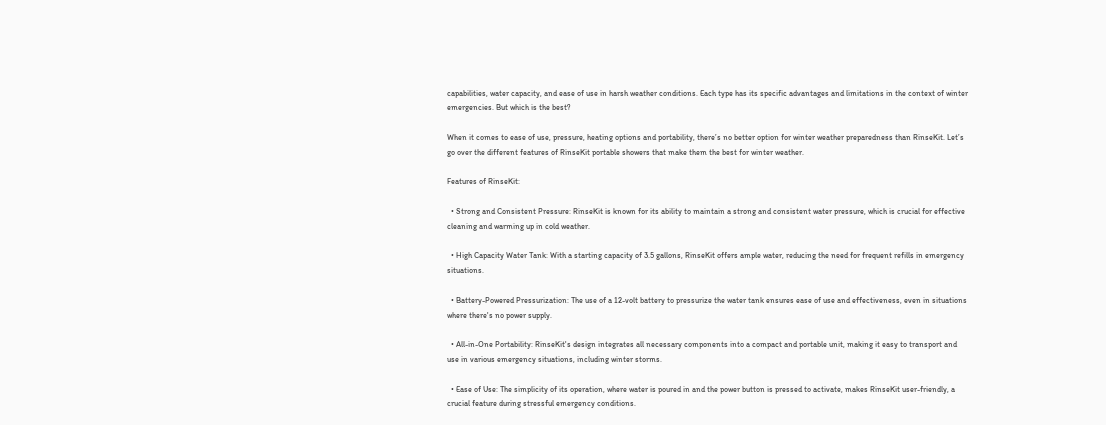capabilities, water capacity, and ease of use in harsh weather conditions. Each type has its specific advantages and limitations in the context of winter emergencies. But which is the best?

When it comes to ease of use, pressure, heating options and portability, there’s no better option for winter weather preparedness than RinseKit. Let’s go over the different features of RinseKit portable showers that make them the best for winter weather.

Features of RinseKit:

  • Strong and Consistent Pressure: RinseKit is known for its ability to maintain a strong and consistent water pressure, which is crucial for effective cleaning and warming up in cold weather.

  • High Capacity Water Tank: With a starting capacity of 3.5 gallons, RinseKit offers ample water, reducing the need for frequent refills in emergency situations.

  • Battery-Powered Pressurization: The use of a 12-volt battery to pressurize the water tank ensures ease of use and effectiveness, even in situations where there's no power supply.

  • All-in-One Portability: RinseKit's design integrates all necessary components into a compact and portable unit, making it easy to transport and use in various emergency situations, including winter storms.

  • Ease of Use: The simplicity of its operation, where water is poured in and the power button is pressed to activate, makes RinseKit user-friendly, a crucial feature during stressful emergency conditions.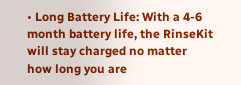• Long Battery Life: With a 4-6 month battery life, the RinseKit will stay charged no matter how long you are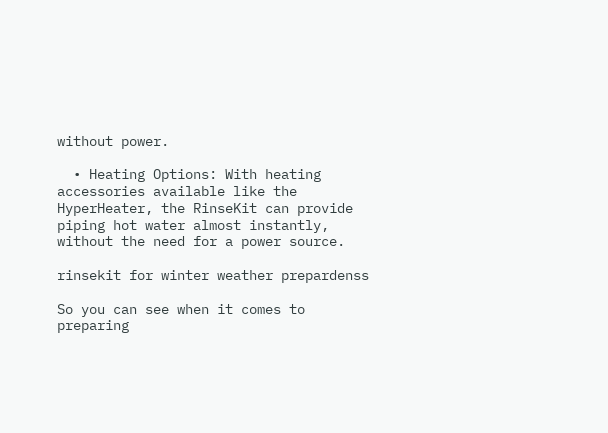without power.

  • Heating Options: With heating accessories available like the HyperHeater, the RinseKit can provide piping hot water almost instantly, without the need for a power source.

rinsekit for winter weather prepardenss

So you can see when it comes to preparing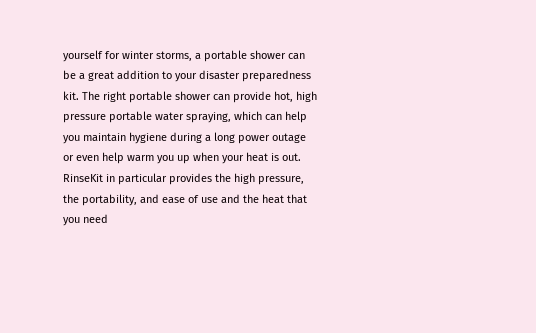yourself for winter storms, a portable shower can be a great addition to your disaster preparedness kit. The right portable shower can provide hot, high pressure portable water spraying, which can help you maintain hygiene during a long power outage or even help warm you up when your heat is out. RinseKit in particular provides the high pressure, the portability, and ease of use and the heat that you need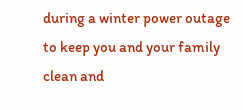during a winter power outage to keep you and your family clean and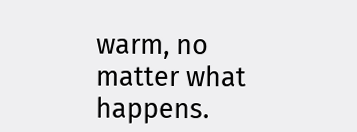warm, no matter what happens.